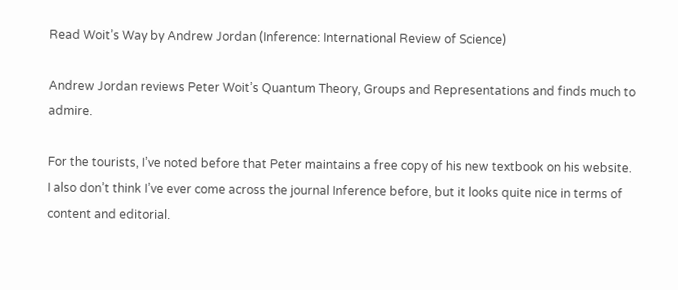Read Woit’s Way by Andrew Jordan (Inference: International Review of Science)

Andrew Jordan reviews Peter Woit’s Quantum Theory, Groups and Representations and finds much to admire.

For the tourists, I’ve noted before that Peter maintains a free copy of his new textbook on his website.
I also don’t think I’ve ever come across the journal Inference before, but it looks quite nice in terms of content and editorial.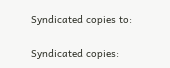Syndicated copies to:

Syndicated copies: